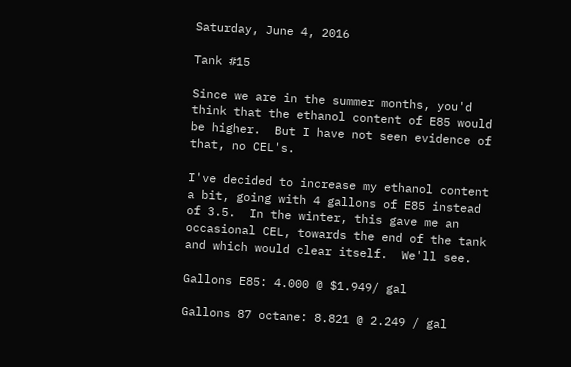Saturday, June 4, 2016

Tank #15

Since we are in the summer months, you'd think that the ethanol content of E85 would be higher.  But I have not seen evidence of that, no CEL's.

I've decided to increase my ethanol content a bit, going with 4 gallons of E85 instead of 3.5.  In the winter, this gave me an occasional CEL, towards the end of the tank and which would clear itself.  We'll see.

Gallons E85: 4.000 @ $1.949/ gal

Gallons 87 octane: 8.821 @ 2.249 / gal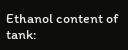Ethanol content of tank: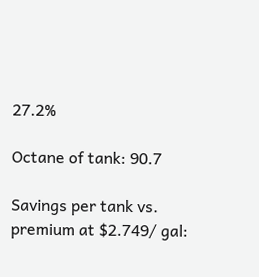27.2%

Octane of tank: 90.7

Savings per tank vs. premium at $2.749/ gal: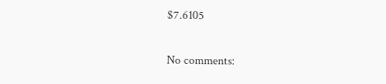$7.6105

No comments: